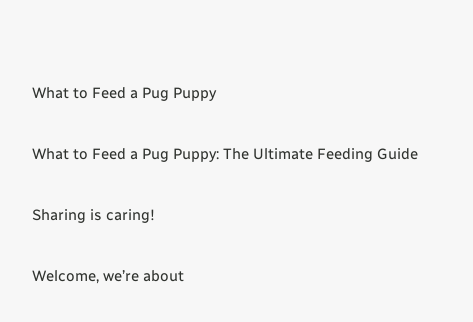What to Feed a Pug Puppy

What to Feed a Pug Puppy: The Ultimate Feeding Guide

Sharing is caring!

Welcome, we’re about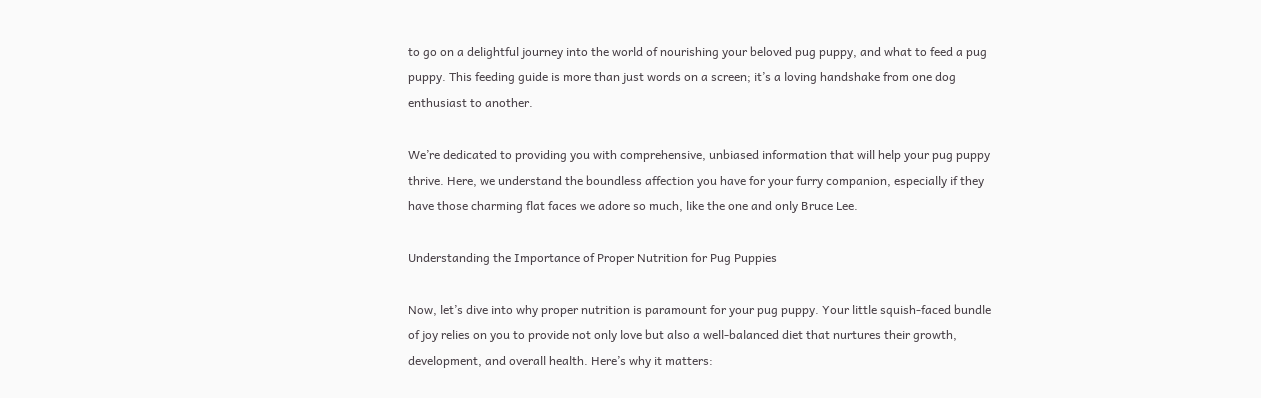to go on a delightful journey into the world of nourishing your beloved pug puppy, and what to feed a pug puppy. This feeding guide is more than just words on a screen; it’s a loving handshake from one dog enthusiast to another.

We’re dedicated to providing you with comprehensive, unbiased information that will help your pug puppy thrive. Here, we understand the boundless affection you have for your furry companion, especially if they have those charming flat faces we adore so much, like the one and only Bruce Lee.

Understanding the Importance of Proper Nutrition for Pug Puppies

Now, let’s dive into why proper nutrition is paramount for your pug puppy. Your little squish-faced bundle of joy relies on you to provide not only love but also a well-balanced diet that nurtures their growth, development, and overall health. Here’s why it matters: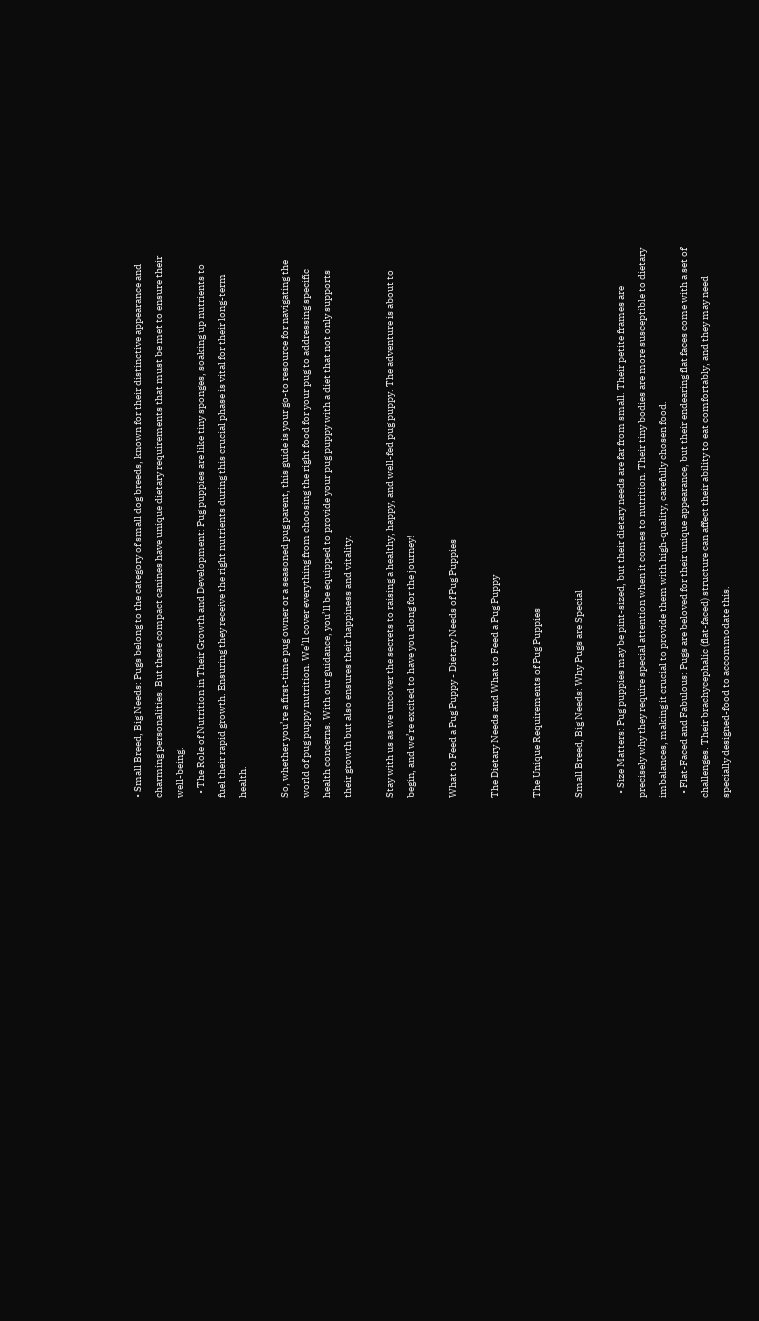• Small Breed, Big Needs: Pugs belong to the category of small dog breeds, known for their distinctive appearance and charming personalities. But these compact canines have unique dietary requirements that must be met to ensure their well-being.
  • The Role of Nutrition in Their Growth and Development: Pug puppies are like tiny sponges, soaking up nutrients to fuel their rapid growth. Ensuring they receive the right nutrients during this crucial phase is vital for their long-term health.

So, whether you’re a first-time pug owner or a seasoned pug parent, this guide is your go-to resource for navigating the world of pug puppy nutrition. We’ll cover everything from choosing the right food for your pug to addressing specific health concerns. With our guidance, you’ll be equipped to provide your pug puppy with a diet that not only supports their growth but also ensures their happiness and vitality.

Stay with us as we uncover the secrets to raising a healthy, happy, and well-fed pug puppy. The adventure is about to begin, and we’re excited to have you along for the journey!

What to Feed a Pug Puppy - Dietary Needs of Pug Puppies

The Dietary Needs and What to Feed a Pug Puppy

The Unique Requirements of Pug Puppies

Small Breed, Big Needs: Why Pugs are Special

  • Size Matters: Pug puppies may be pint-sized, but their dietary needs are far from small. Their petite frames are precisely why they require special attention when it comes to nutrition. Their tiny bodies are more susceptible to dietary imbalances, making it crucial to provide them with high-quality, carefully chosen food.
  • Flat-Faced and Fabulous: Pugs are beloved for their unique appearance, but their endearing flat faces come with a set of challenges. Their brachycephalic (flat-faced) structure can affect their ability to eat comfortably, and they may need specially designed-food to accommodate this.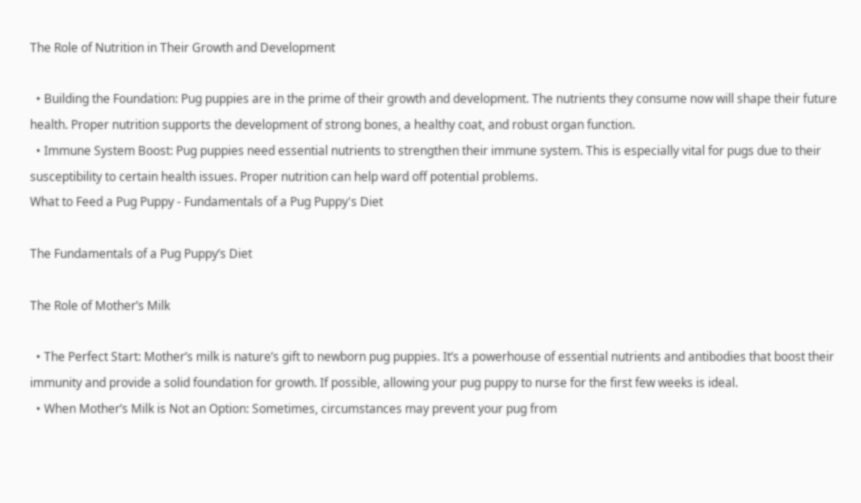The Role of Nutrition in Their Growth and Development

  • Building the Foundation: Pug puppies are in the prime of their growth and development. The nutrients they consume now will shape their future health. Proper nutrition supports the development of strong bones, a healthy coat, and robust organ function.
  • Immune System Boost: Pug puppies need essential nutrients to strengthen their immune system. This is especially vital for pugs due to their susceptibility to certain health issues. Proper nutrition can help ward off potential problems.
What to Feed a Pug Puppy - Fundamentals of a Pug Puppy's Diet

The Fundamentals of a Pug Puppy’s Diet

The Role of Mother’s Milk

  • The Perfect Start: Mother’s milk is nature’s gift to newborn pug puppies. It’s a powerhouse of essential nutrients and antibodies that boost their immunity and provide a solid foundation for growth. If possible, allowing your pug puppy to nurse for the first few weeks is ideal.
  • When Mother’s Milk is Not an Option: Sometimes, circumstances may prevent your pug from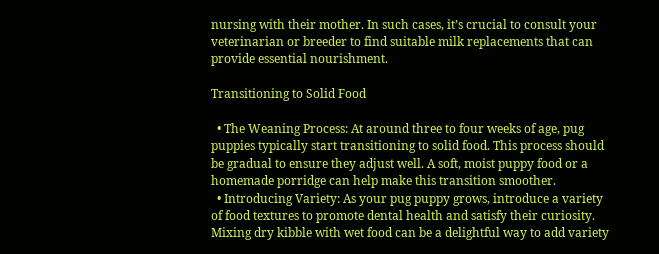nursing with their mother. In such cases, it’s crucial to consult your veterinarian or breeder to find suitable milk replacements that can provide essential nourishment.

Transitioning to Solid Food

  • The Weaning Process: At around three to four weeks of age, pug puppies typically start transitioning to solid food. This process should be gradual to ensure they adjust well. A soft, moist puppy food or a homemade porridge can help make this transition smoother.
  • Introducing Variety: As your pug puppy grows, introduce a variety of food textures to promote dental health and satisfy their curiosity. Mixing dry kibble with wet food can be a delightful way to add variety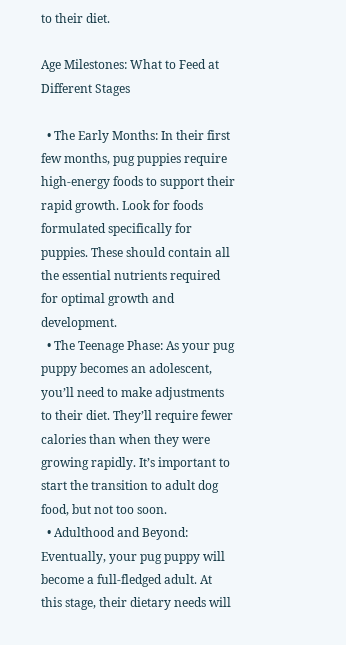to their diet.

Age Milestones: What to Feed at Different Stages

  • The Early Months: In their first few months, pug puppies require high-energy foods to support their rapid growth. Look for foods formulated specifically for puppies. These should contain all the essential nutrients required for optimal growth and development.
  • The Teenage Phase: As your pug puppy becomes an adolescent, you’ll need to make adjustments to their diet. They’ll require fewer calories than when they were growing rapidly. It’s important to start the transition to adult dog food, but not too soon.
  • Adulthood and Beyond: Eventually, your pug puppy will become a full-fledged adult. At this stage, their dietary needs will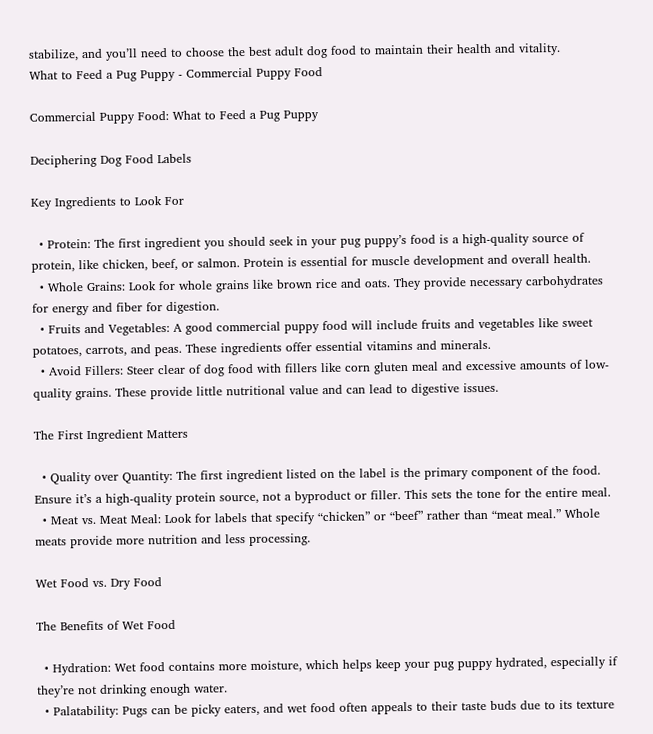stabilize, and you’ll need to choose the best adult dog food to maintain their health and vitality.
What to Feed a Pug Puppy - Commercial Puppy Food

Commercial Puppy Food: What to Feed a Pug Puppy

Deciphering Dog Food Labels

Key Ingredients to Look For

  • Protein: The first ingredient you should seek in your pug puppy’s food is a high-quality source of protein, like chicken, beef, or salmon. Protein is essential for muscle development and overall health.
  • Whole Grains: Look for whole grains like brown rice and oats. They provide necessary carbohydrates for energy and fiber for digestion.
  • Fruits and Vegetables: A good commercial puppy food will include fruits and vegetables like sweet potatoes, carrots, and peas. These ingredients offer essential vitamins and minerals.
  • Avoid Fillers: Steer clear of dog food with fillers like corn gluten meal and excessive amounts of low-quality grains. These provide little nutritional value and can lead to digestive issues.

The First Ingredient Matters

  • Quality over Quantity: The first ingredient listed on the label is the primary component of the food. Ensure it’s a high-quality protein source, not a byproduct or filler. This sets the tone for the entire meal.
  • Meat vs. Meat Meal: Look for labels that specify “chicken” or “beef” rather than “meat meal.” Whole meats provide more nutrition and less processing.

Wet Food vs. Dry Food

The Benefits of Wet Food

  • Hydration: Wet food contains more moisture, which helps keep your pug puppy hydrated, especially if they’re not drinking enough water.
  • Palatability: Pugs can be picky eaters, and wet food often appeals to their taste buds due to its texture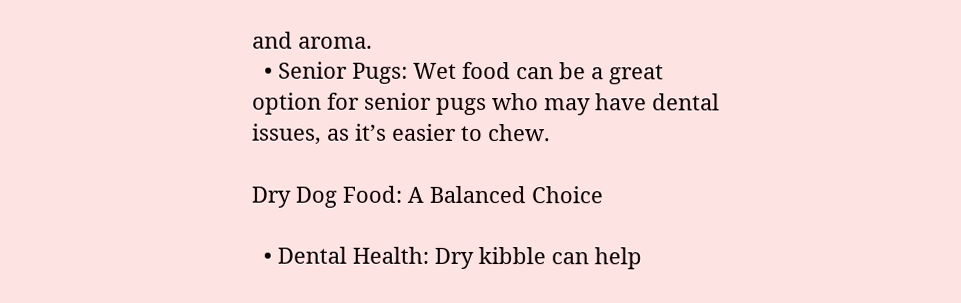and aroma.
  • Senior Pugs: Wet food can be a great option for senior pugs who may have dental issues, as it’s easier to chew.

Dry Dog Food: A Balanced Choice

  • Dental Health: Dry kibble can help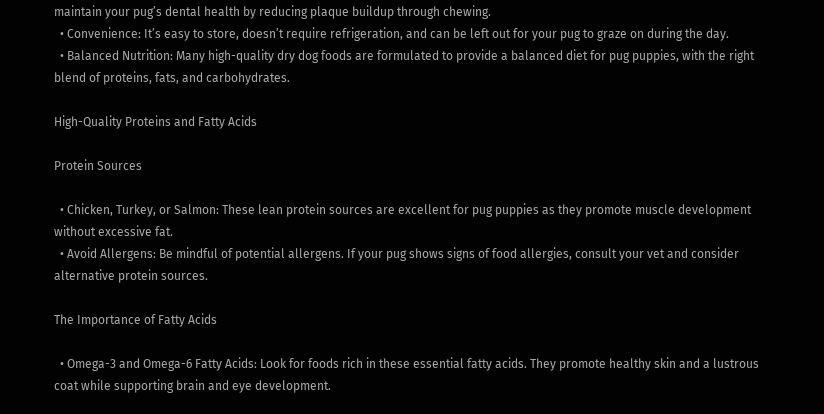maintain your pug’s dental health by reducing plaque buildup through chewing.
  • Convenience: It’s easy to store, doesn’t require refrigeration, and can be left out for your pug to graze on during the day.
  • Balanced Nutrition: Many high-quality dry dog foods are formulated to provide a balanced diet for pug puppies, with the right blend of proteins, fats, and carbohydrates.

High-Quality Proteins and Fatty Acids

Protein Sources

  • Chicken, Turkey, or Salmon: These lean protein sources are excellent for pug puppies as they promote muscle development without excessive fat.
  • Avoid Allergens: Be mindful of potential allergens. If your pug shows signs of food allergies, consult your vet and consider alternative protein sources.

The Importance of Fatty Acids

  • Omega-3 and Omega-6 Fatty Acids: Look for foods rich in these essential fatty acids. They promote healthy skin and a lustrous coat while supporting brain and eye development.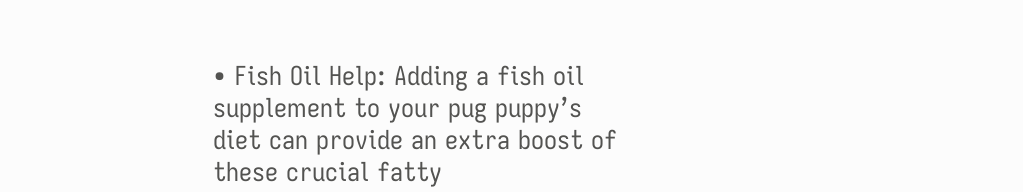• Fish Oil Help: Adding a fish oil supplement to your pug puppy’s diet can provide an extra boost of these crucial fatty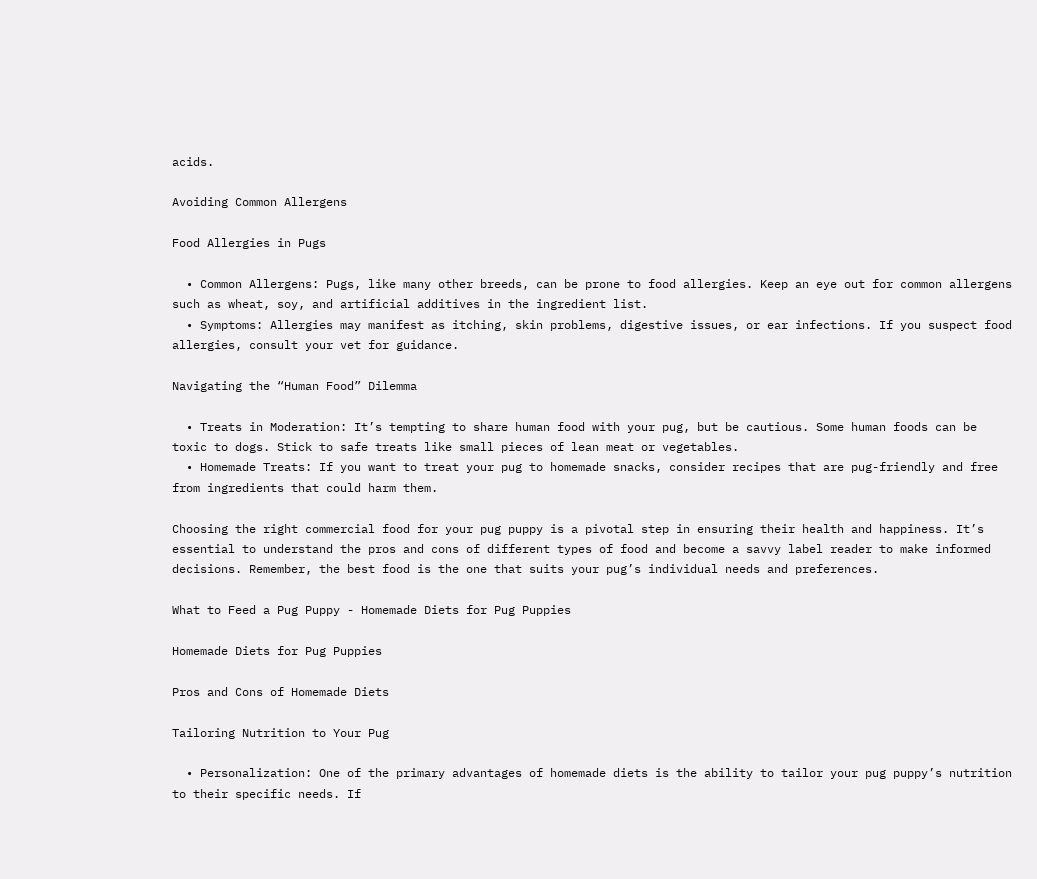acids.

Avoiding Common Allergens

Food Allergies in Pugs

  • Common Allergens: Pugs, like many other breeds, can be prone to food allergies. Keep an eye out for common allergens such as wheat, soy, and artificial additives in the ingredient list.
  • Symptoms: Allergies may manifest as itching, skin problems, digestive issues, or ear infections. If you suspect food allergies, consult your vet for guidance.

Navigating the “Human Food” Dilemma

  • Treats in Moderation: It’s tempting to share human food with your pug, but be cautious. Some human foods can be toxic to dogs. Stick to safe treats like small pieces of lean meat or vegetables.
  • Homemade Treats: If you want to treat your pug to homemade snacks, consider recipes that are pug-friendly and free from ingredients that could harm them.

Choosing the right commercial food for your pug puppy is a pivotal step in ensuring their health and happiness. It’s essential to understand the pros and cons of different types of food and become a savvy label reader to make informed decisions. Remember, the best food is the one that suits your pug’s individual needs and preferences.

What to Feed a Pug Puppy - Homemade Diets for Pug Puppies

Homemade Diets for Pug Puppies

Pros and Cons of Homemade Diets

Tailoring Nutrition to Your Pug

  • Personalization: One of the primary advantages of homemade diets is the ability to tailor your pug puppy’s nutrition to their specific needs. If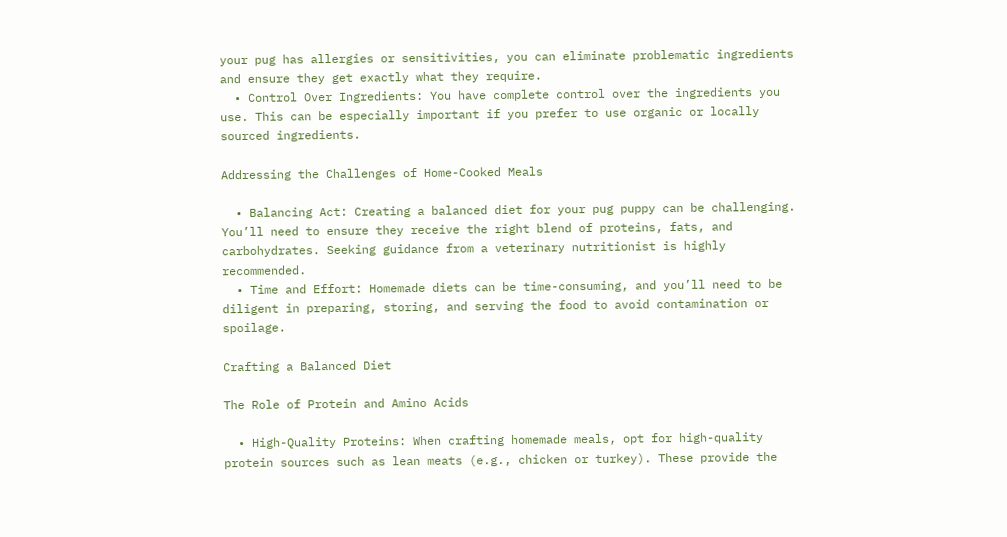your pug has allergies or sensitivities, you can eliminate problematic ingredients and ensure they get exactly what they require.
  • Control Over Ingredients: You have complete control over the ingredients you use. This can be especially important if you prefer to use organic or locally sourced ingredients.

Addressing the Challenges of Home-Cooked Meals

  • Balancing Act: Creating a balanced diet for your pug puppy can be challenging. You’ll need to ensure they receive the right blend of proteins, fats, and carbohydrates. Seeking guidance from a veterinary nutritionist is highly recommended.
  • Time and Effort: Homemade diets can be time-consuming, and you’ll need to be diligent in preparing, storing, and serving the food to avoid contamination or spoilage.

Crafting a Balanced Diet

The Role of Protein and Amino Acids

  • High-Quality Proteins: When crafting homemade meals, opt for high-quality protein sources such as lean meats (e.g., chicken or turkey). These provide the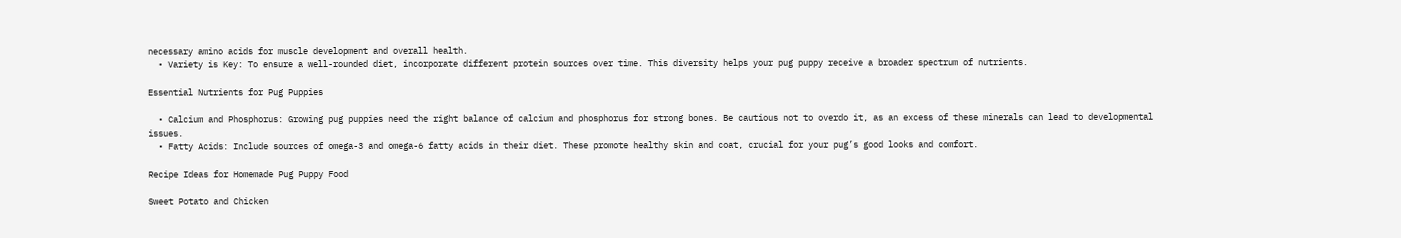necessary amino acids for muscle development and overall health.
  • Variety is Key: To ensure a well-rounded diet, incorporate different protein sources over time. This diversity helps your pug puppy receive a broader spectrum of nutrients.

Essential Nutrients for Pug Puppies

  • Calcium and Phosphorus: Growing pug puppies need the right balance of calcium and phosphorus for strong bones. Be cautious not to overdo it, as an excess of these minerals can lead to developmental issues.
  • Fatty Acids: Include sources of omega-3 and omega-6 fatty acids in their diet. These promote healthy skin and coat, crucial for your pug’s good looks and comfort.

Recipe Ideas for Homemade Pug Puppy Food

Sweet Potato and Chicken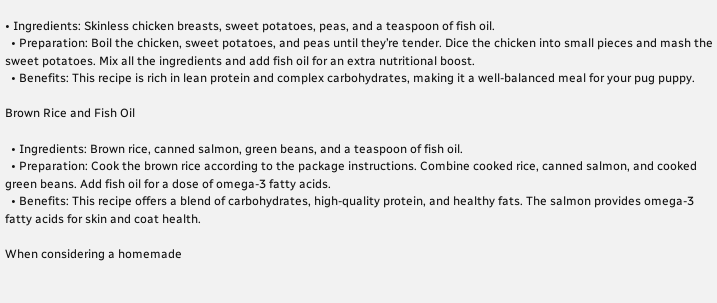• Ingredients: Skinless chicken breasts, sweet potatoes, peas, and a teaspoon of fish oil.
  • Preparation: Boil the chicken, sweet potatoes, and peas until they’re tender. Dice the chicken into small pieces and mash the sweet potatoes. Mix all the ingredients and add fish oil for an extra nutritional boost.
  • Benefits: This recipe is rich in lean protein and complex carbohydrates, making it a well-balanced meal for your pug puppy.

Brown Rice and Fish Oil

  • Ingredients: Brown rice, canned salmon, green beans, and a teaspoon of fish oil.
  • Preparation: Cook the brown rice according to the package instructions. Combine cooked rice, canned salmon, and cooked green beans. Add fish oil for a dose of omega-3 fatty acids.
  • Benefits: This recipe offers a blend of carbohydrates, high-quality protein, and healthy fats. The salmon provides omega-3 fatty acids for skin and coat health.

When considering a homemade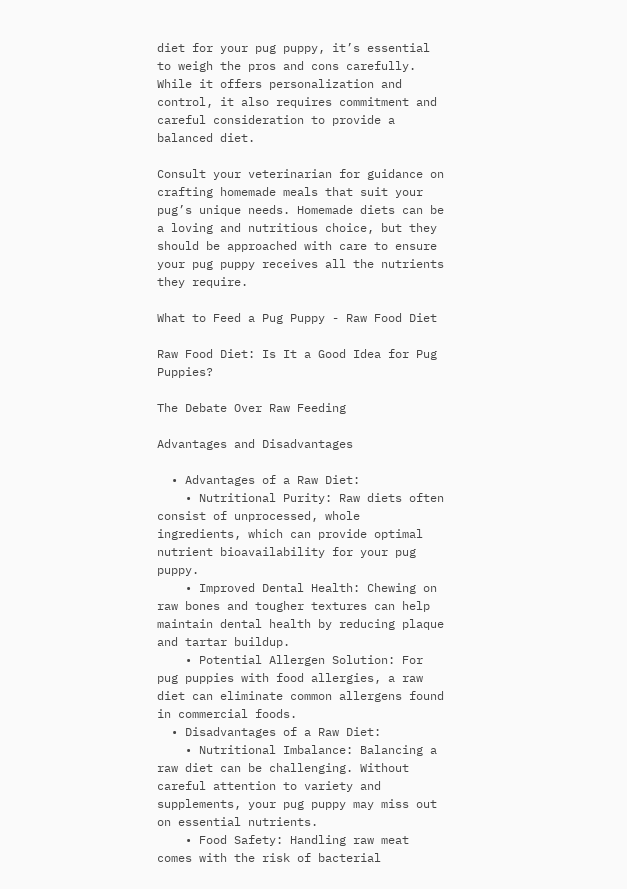diet for your pug puppy, it’s essential to weigh the pros and cons carefully. While it offers personalization and control, it also requires commitment and careful consideration to provide a balanced diet.

Consult your veterinarian for guidance on crafting homemade meals that suit your pug’s unique needs. Homemade diets can be a loving and nutritious choice, but they should be approached with care to ensure your pug puppy receives all the nutrients they require.

What to Feed a Pug Puppy - Raw Food Diet

Raw Food Diet: Is It a Good Idea for Pug Puppies?

The Debate Over Raw Feeding

Advantages and Disadvantages

  • Advantages of a Raw Diet:
    • Nutritional Purity: Raw diets often consist of unprocessed, whole ingredients, which can provide optimal nutrient bioavailability for your pug puppy.
    • Improved Dental Health: Chewing on raw bones and tougher textures can help maintain dental health by reducing plaque and tartar buildup.
    • Potential Allergen Solution: For pug puppies with food allergies, a raw diet can eliminate common allergens found in commercial foods.
  • Disadvantages of a Raw Diet:
    • Nutritional Imbalance: Balancing a raw diet can be challenging. Without careful attention to variety and supplements, your pug puppy may miss out on essential nutrients.
    • Food Safety: Handling raw meat comes with the risk of bacterial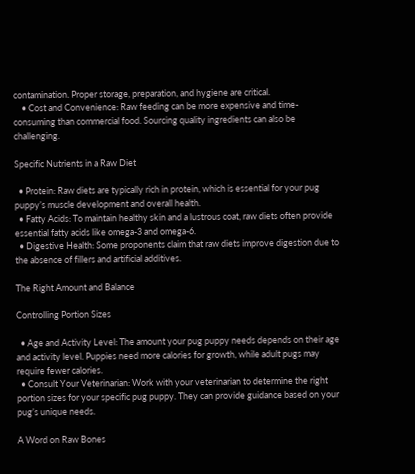contamination. Proper storage, preparation, and hygiene are critical.
    • Cost and Convenience: Raw feeding can be more expensive and time-consuming than commercial food. Sourcing quality ingredients can also be challenging.

Specific Nutrients in a Raw Diet

  • Protein: Raw diets are typically rich in protein, which is essential for your pug puppy’s muscle development and overall health.
  • Fatty Acids: To maintain healthy skin and a lustrous coat, raw diets often provide essential fatty acids like omega-3 and omega-6.
  • Digestive Health: Some proponents claim that raw diets improve digestion due to the absence of fillers and artificial additives.

The Right Amount and Balance

Controlling Portion Sizes

  • Age and Activity Level: The amount your pug puppy needs depends on their age and activity level. Puppies need more calories for growth, while adult pugs may require fewer calories.
  • Consult Your Veterinarian: Work with your veterinarian to determine the right portion sizes for your specific pug puppy. They can provide guidance based on your pug’s unique needs.

A Word on Raw Bones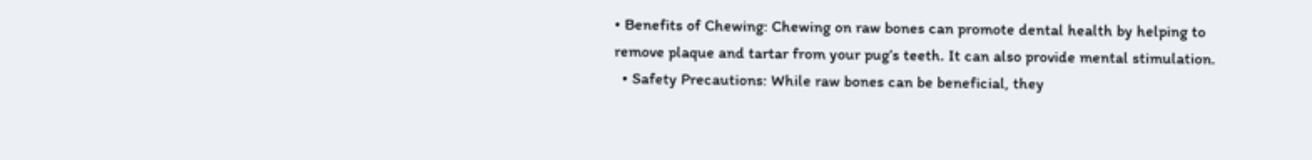• Benefits of Chewing: Chewing on raw bones can promote dental health by helping to remove plaque and tartar from your pug’s teeth. It can also provide mental stimulation.
  • Safety Precautions: While raw bones can be beneficial, they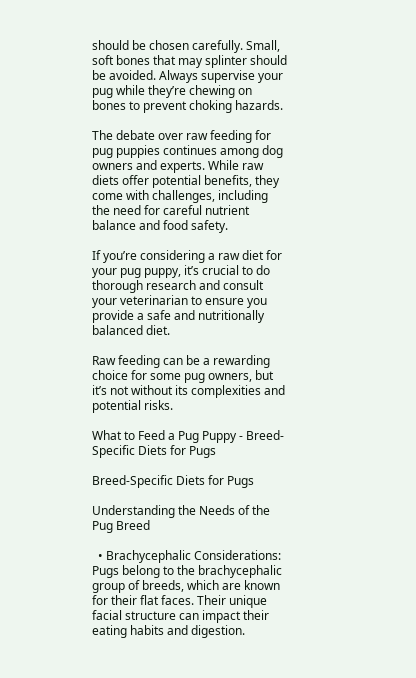should be chosen carefully. Small, soft bones that may splinter should be avoided. Always supervise your pug while they’re chewing on bones to prevent choking hazards.

The debate over raw feeding for pug puppies continues among dog owners and experts. While raw diets offer potential benefits, they come with challenges, including the need for careful nutrient balance and food safety.

If you’re considering a raw diet for your pug puppy, it’s crucial to do thorough research and consult your veterinarian to ensure you provide a safe and nutritionally balanced diet.

Raw feeding can be a rewarding choice for some pug owners, but it’s not without its complexities and potential risks.

What to Feed a Pug Puppy - Breed-Specific Diets for Pugs

Breed-Specific Diets for Pugs

Understanding the Needs of the Pug Breed

  • Brachycephalic Considerations: Pugs belong to the brachycephalic group of breeds, which are known for their flat faces. Their unique facial structure can impact their eating habits and digestion.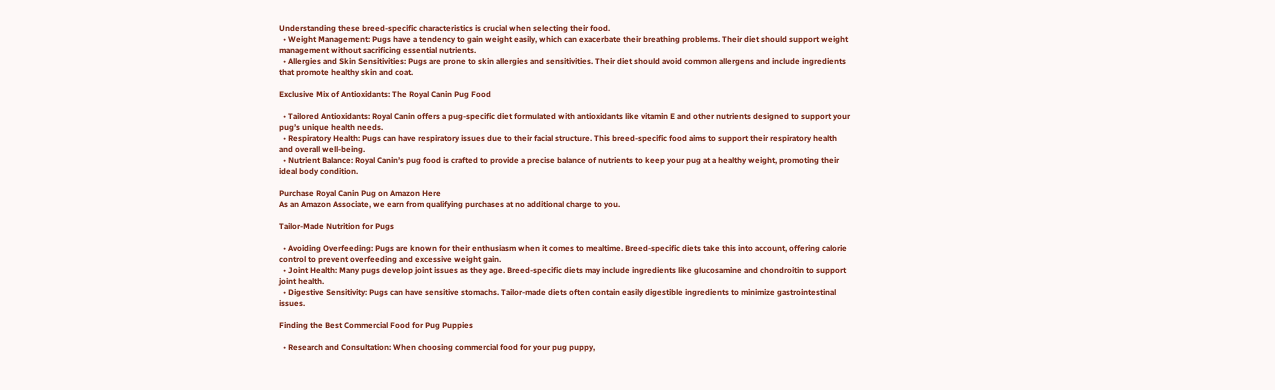Understanding these breed-specific characteristics is crucial when selecting their food.
  • Weight Management: Pugs have a tendency to gain weight easily, which can exacerbate their breathing problems. Their diet should support weight management without sacrificing essential nutrients.
  • Allergies and Skin Sensitivities: Pugs are prone to skin allergies and sensitivities. Their diet should avoid common allergens and include ingredients that promote healthy skin and coat.

Exclusive Mix of Antioxidants: The Royal Canin Pug Food

  • Tailored Antioxidants: Royal Canin offers a pug-specific diet formulated with antioxidants like vitamin E and other nutrients designed to support your pug’s unique health needs.
  • Respiratory Health: Pugs can have respiratory issues due to their facial structure. This breed-specific food aims to support their respiratory health and overall well-being.
  • Nutrient Balance: Royal Canin’s pug food is crafted to provide a precise balance of nutrients to keep your pug at a healthy weight, promoting their ideal body condition.

Purchase Royal Canin Pug on Amazon Here
As an Amazon Associate, we earn from qualifying purchases at no additional charge to you.

Tailor-Made Nutrition for Pugs

  • Avoiding Overfeeding: Pugs are known for their enthusiasm when it comes to mealtime. Breed-specific diets take this into account, offering calorie control to prevent overfeeding and excessive weight gain.
  • Joint Health: Many pugs develop joint issues as they age. Breed-specific diets may include ingredients like glucosamine and chondroitin to support joint health.
  • Digestive Sensitivity: Pugs can have sensitive stomachs. Tailor-made diets often contain easily digestible ingredients to minimize gastrointestinal issues.

Finding the Best Commercial Food for Pug Puppies

  • Research and Consultation: When choosing commercial food for your pug puppy,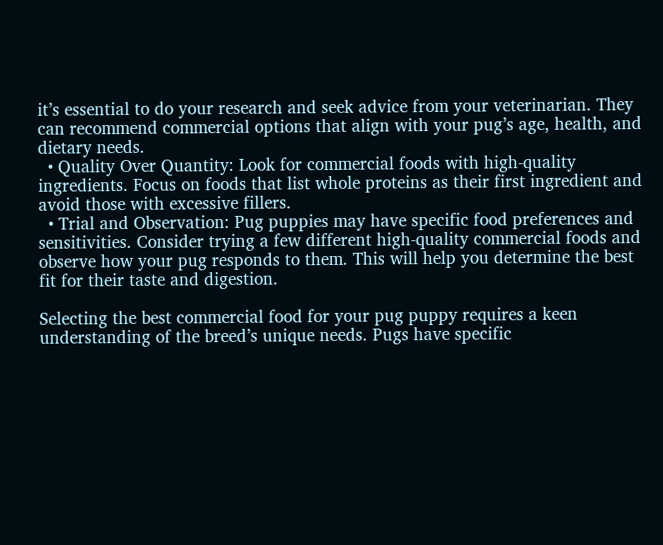it’s essential to do your research and seek advice from your veterinarian. They can recommend commercial options that align with your pug’s age, health, and dietary needs.
  • Quality Over Quantity: Look for commercial foods with high-quality ingredients. Focus on foods that list whole proteins as their first ingredient and avoid those with excessive fillers.
  • Trial and Observation: Pug puppies may have specific food preferences and sensitivities. Consider trying a few different high-quality commercial foods and observe how your pug responds to them. This will help you determine the best fit for their taste and digestion.

Selecting the best commercial food for your pug puppy requires a keen understanding of the breed’s unique needs. Pugs have specific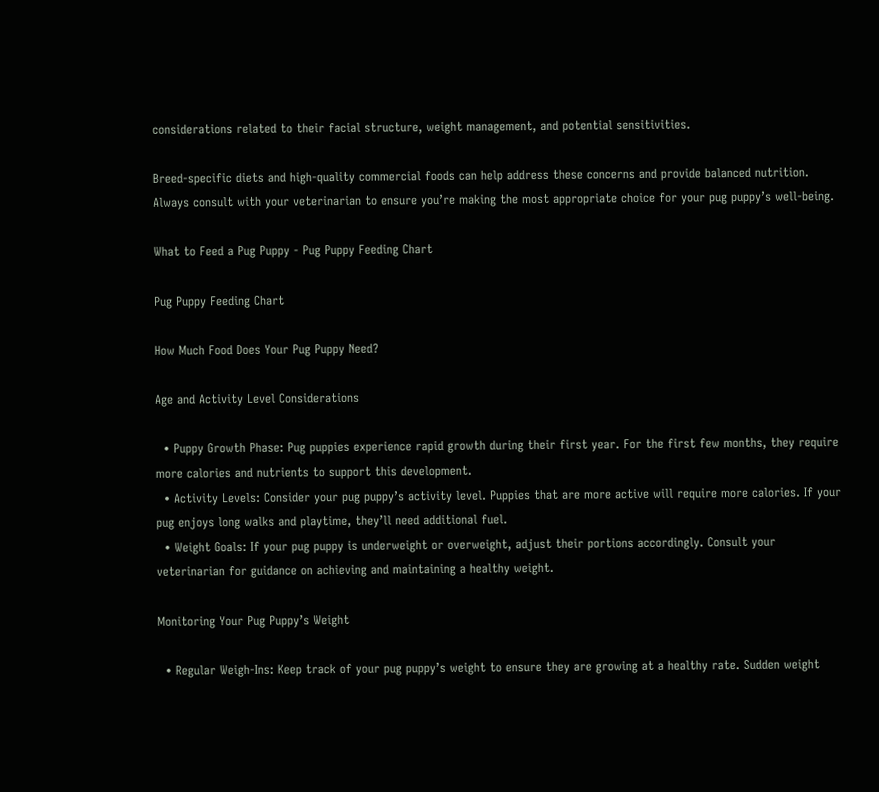considerations related to their facial structure, weight management, and potential sensitivities.

Breed-specific diets and high-quality commercial foods can help address these concerns and provide balanced nutrition. Always consult with your veterinarian to ensure you’re making the most appropriate choice for your pug puppy’s well-being.

What to Feed a Pug Puppy - Pug Puppy Feeding Chart

Pug Puppy Feeding Chart

How Much Food Does Your Pug Puppy Need?

Age and Activity Level Considerations

  • Puppy Growth Phase: Pug puppies experience rapid growth during their first year. For the first few months, they require more calories and nutrients to support this development.
  • Activity Levels: Consider your pug puppy’s activity level. Puppies that are more active will require more calories. If your pug enjoys long walks and playtime, they’ll need additional fuel.
  • Weight Goals: If your pug puppy is underweight or overweight, adjust their portions accordingly. Consult your veterinarian for guidance on achieving and maintaining a healthy weight.

Monitoring Your Pug Puppy’s Weight

  • Regular Weigh-Ins: Keep track of your pug puppy’s weight to ensure they are growing at a healthy rate. Sudden weight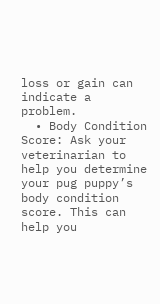loss or gain can indicate a problem.
  • Body Condition Score: Ask your veterinarian to help you determine your pug puppy’s body condition score. This can help you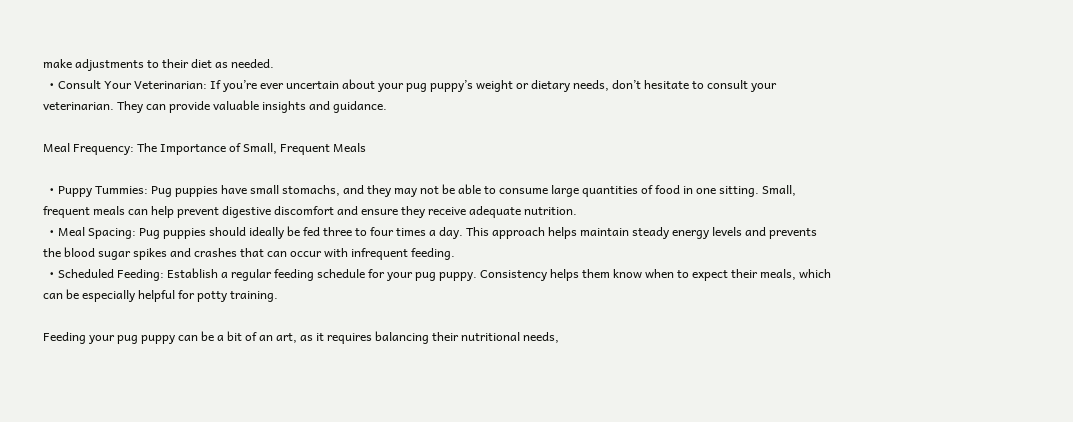make adjustments to their diet as needed.
  • Consult Your Veterinarian: If you’re ever uncertain about your pug puppy’s weight or dietary needs, don’t hesitate to consult your veterinarian. They can provide valuable insights and guidance.

Meal Frequency: The Importance of Small, Frequent Meals

  • Puppy Tummies: Pug puppies have small stomachs, and they may not be able to consume large quantities of food in one sitting. Small, frequent meals can help prevent digestive discomfort and ensure they receive adequate nutrition.
  • Meal Spacing: Pug puppies should ideally be fed three to four times a day. This approach helps maintain steady energy levels and prevents the blood sugar spikes and crashes that can occur with infrequent feeding.
  • Scheduled Feeding: Establish a regular feeding schedule for your pug puppy. Consistency helps them know when to expect their meals, which can be especially helpful for potty training.

Feeding your pug puppy can be a bit of an art, as it requires balancing their nutritional needs,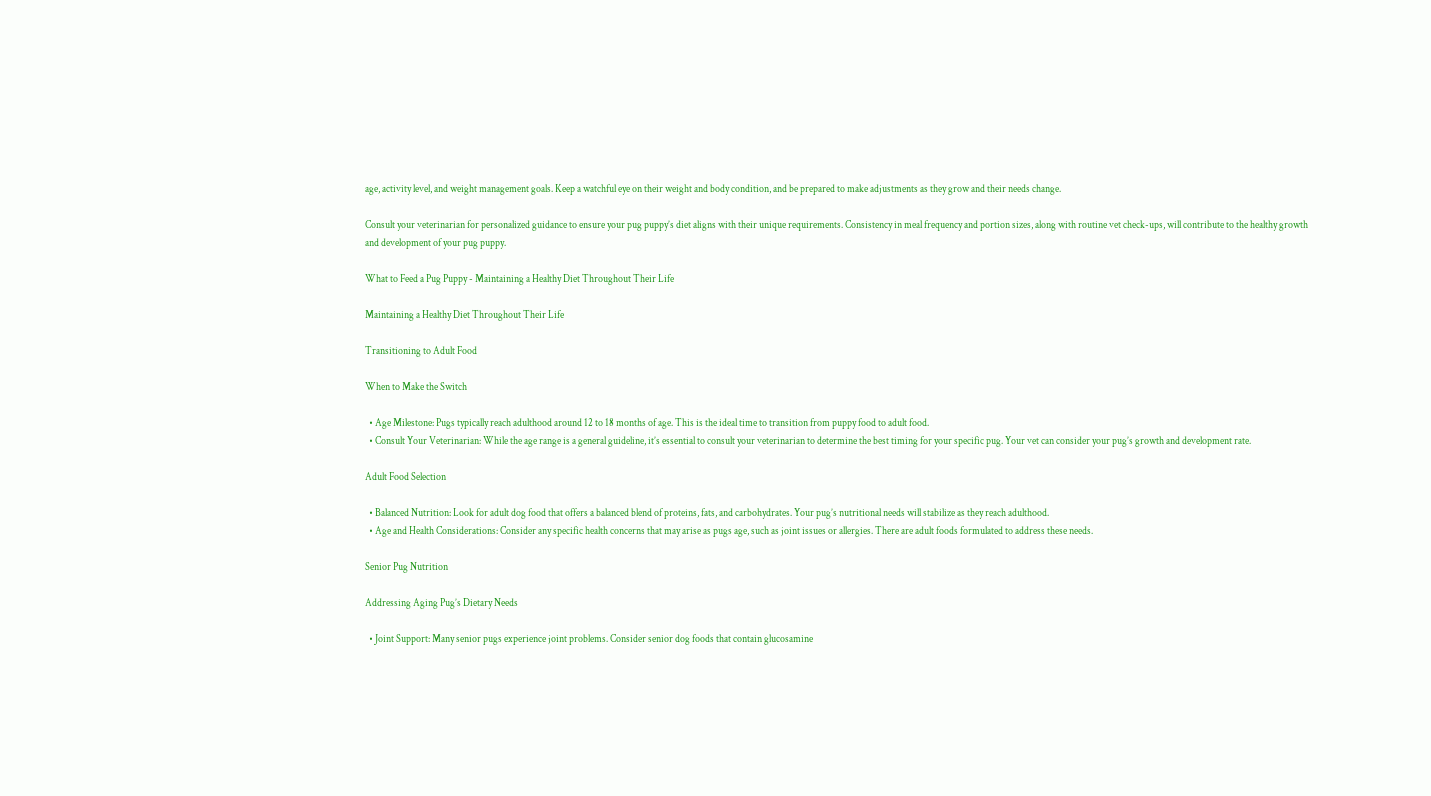age, activity level, and weight management goals. Keep a watchful eye on their weight and body condition, and be prepared to make adjustments as they grow and their needs change.

Consult your veterinarian for personalized guidance to ensure your pug puppy’s diet aligns with their unique requirements. Consistency in meal frequency and portion sizes, along with routine vet check-ups, will contribute to the healthy growth and development of your pug puppy.

What to Feed a Pug Puppy - Maintaining a Healthy Diet Throughout Their Life

Maintaining a Healthy Diet Throughout Their Life

Transitioning to Adult Food

When to Make the Switch

  • Age Milestone: Pugs typically reach adulthood around 12 to 18 months of age. This is the ideal time to transition from puppy food to adult food.
  • Consult Your Veterinarian: While the age range is a general guideline, it’s essential to consult your veterinarian to determine the best timing for your specific pug. Your vet can consider your pug’s growth and development rate.

Adult Food Selection

  • Balanced Nutrition: Look for adult dog food that offers a balanced blend of proteins, fats, and carbohydrates. Your pug’s nutritional needs will stabilize as they reach adulthood.
  • Age and Health Considerations: Consider any specific health concerns that may arise as pugs age, such as joint issues or allergies. There are adult foods formulated to address these needs.

Senior Pug Nutrition

Addressing Aging Pug’s Dietary Needs

  • Joint Support: Many senior pugs experience joint problems. Consider senior dog foods that contain glucosamine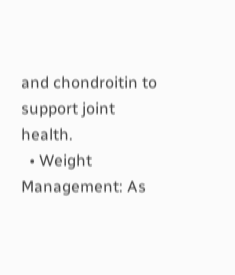and chondroitin to support joint health.
  • Weight Management: As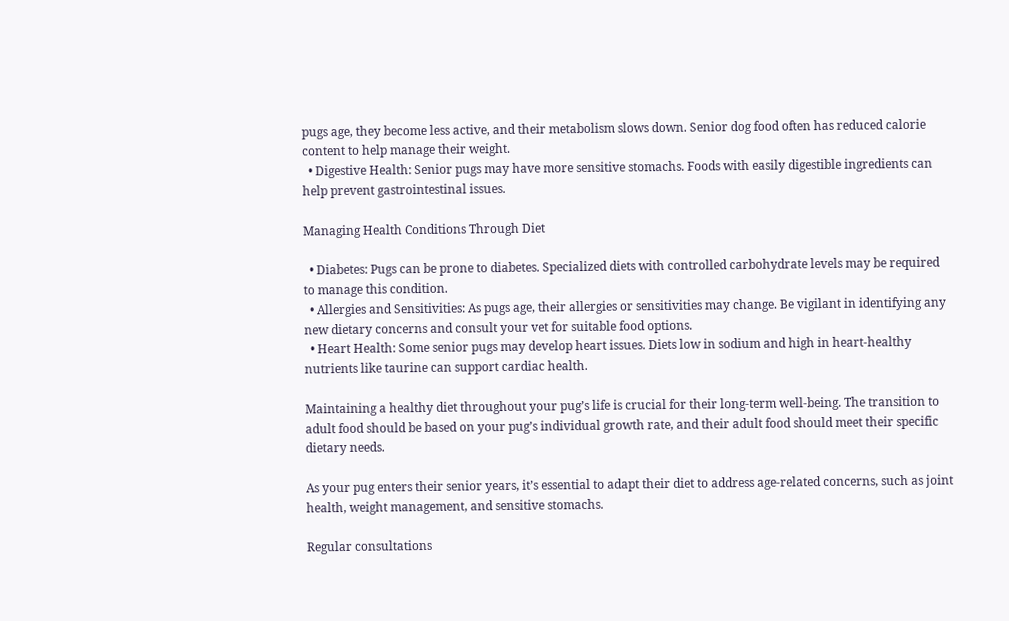pugs age, they become less active, and their metabolism slows down. Senior dog food often has reduced calorie content to help manage their weight.
  • Digestive Health: Senior pugs may have more sensitive stomachs. Foods with easily digestible ingredients can help prevent gastrointestinal issues.

Managing Health Conditions Through Diet

  • Diabetes: Pugs can be prone to diabetes. Specialized diets with controlled carbohydrate levels may be required to manage this condition.
  • Allergies and Sensitivities: As pugs age, their allergies or sensitivities may change. Be vigilant in identifying any new dietary concerns and consult your vet for suitable food options.
  • Heart Health: Some senior pugs may develop heart issues. Diets low in sodium and high in heart-healthy nutrients like taurine can support cardiac health.

Maintaining a healthy diet throughout your pug’s life is crucial for their long-term well-being. The transition to adult food should be based on your pug’s individual growth rate, and their adult food should meet their specific dietary needs.

As your pug enters their senior years, it’s essential to adapt their diet to address age-related concerns, such as joint health, weight management, and sensitive stomachs.

Regular consultations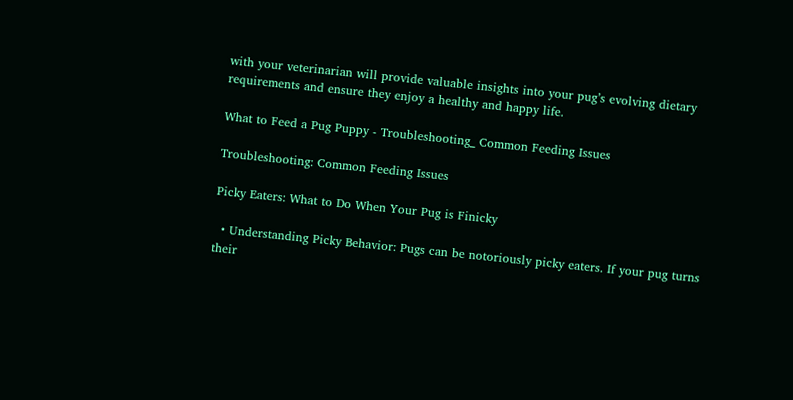with your veterinarian will provide valuable insights into your pug’s evolving dietary requirements and ensure they enjoy a healthy and happy life.

What to Feed a Pug Puppy - Troubleshooting_ Common Feeding Issues

Troubleshooting: Common Feeding Issues

Picky Eaters: What to Do When Your Pug is Finicky

  • Understanding Picky Behavior: Pugs can be notoriously picky eaters. If your pug turns their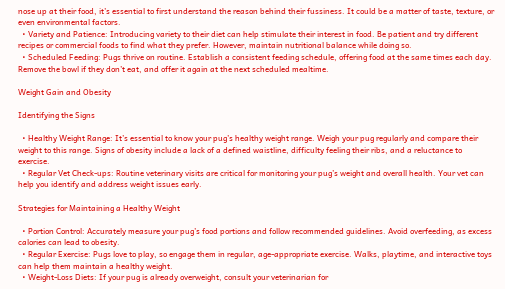nose up at their food, it’s essential to first understand the reason behind their fussiness. It could be a matter of taste, texture, or even environmental factors.
  • Variety and Patience: Introducing variety to their diet can help stimulate their interest in food. Be patient and try different recipes or commercial foods to find what they prefer. However, maintain nutritional balance while doing so.
  • Scheduled Feeding: Pugs thrive on routine. Establish a consistent feeding schedule, offering food at the same times each day. Remove the bowl if they don’t eat, and offer it again at the next scheduled mealtime.

Weight Gain and Obesity

Identifying the Signs

  • Healthy Weight Range: It’s essential to know your pug’s healthy weight range. Weigh your pug regularly and compare their weight to this range. Signs of obesity include a lack of a defined waistline, difficulty feeling their ribs, and a reluctance to exercise.
  • Regular Vet Check-ups: Routine veterinary visits are critical for monitoring your pug’s weight and overall health. Your vet can help you identify and address weight issues early.

Strategies for Maintaining a Healthy Weight

  • Portion Control: Accurately measure your pug’s food portions and follow recommended guidelines. Avoid overfeeding, as excess calories can lead to obesity.
  • Regular Exercise: Pugs love to play, so engage them in regular, age-appropriate exercise. Walks, playtime, and interactive toys can help them maintain a healthy weight.
  • Weight-Loss Diets: If your pug is already overweight, consult your veterinarian for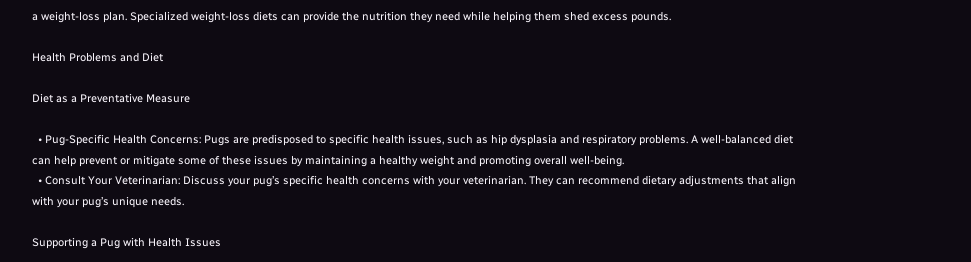a weight-loss plan. Specialized weight-loss diets can provide the nutrition they need while helping them shed excess pounds.

Health Problems and Diet

Diet as a Preventative Measure

  • Pug-Specific Health Concerns: Pugs are predisposed to specific health issues, such as hip dysplasia and respiratory problems. A well-balanced diet can help prevent or mitigate some of these issues by maintaining a healthy weight and promoting overall well-being.
  • Consult Your Veterinarian: Discuss your pug’s specific health concerns with your veterinarian. They can recommend dietary adjustments that align with your pug’s unique needs.

Supporting a Pug with Health Issues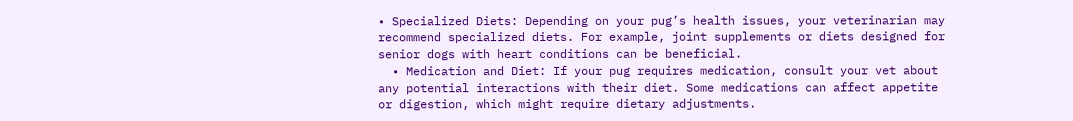• Specialized Diets: Depending on your pug’s health issues, your veterinarian may recommend specialized diets. For example, joint supplements or diets designed for senior dogs with heart conditions can be beneficial.
  • Medication and Diet: If your pug requires medication, consult your vet about any potential interactions with their diet. Some medications can affect appetite or digestion, which might require dietary adjustments.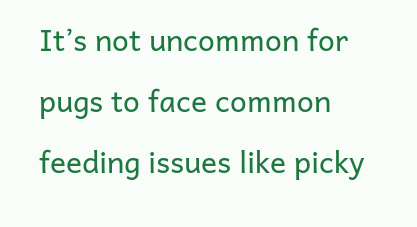It’s not uncommon for pugs to face common feeding issues like picky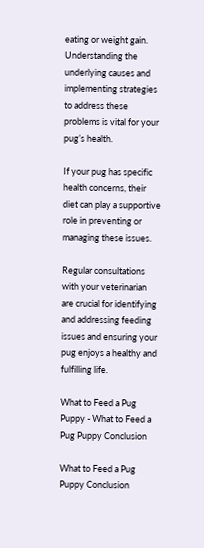eating or weight gain. Understanding the underlying causes and implementing strategies to address these problems is vital for your pug’s health.

If your pug has specific health concerns, their diet can play a supportive role in preventing or managing these issues.

Regular consultations with your veterinarian are crucial for identifying and addressing feeding issues and ensuring your pug enjoys a healthy and fulfilling life.

What to Feed a Pug Puppy - What to Feed a Pug Puppy Conclusion

What to Feed a Pug Puppy Conclusion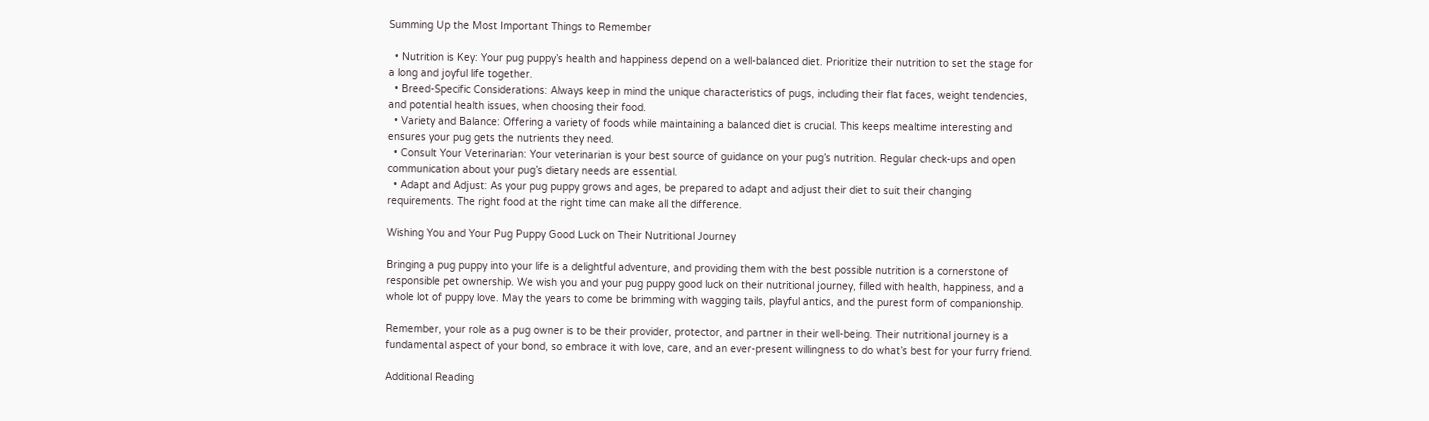Summing Up the Most Important Things to Remember

  • Nutrition is Key: Your pug puppy’s health and happiness depend on a well-balanced diet. Prioritize their nutrition to set the stage for a long and joyful life together.
  • Breed-Specific Considerations: Always keep in mind the unique characteristics of pugs, including their flat faces, weight tendencies, and potential health issues, when choosing their food.
  • Variety and Balance: Offering a variety of foods while maintaining a balanced diet is crucial. This keeps mealtime interesting and ensures your pug gets the nutrients they need.
  • Consult Your Veterinarian: Your veterinarian is your best source of guidance on your pug’s nutrition. Regular check-ups and open communication about your pug’s dietary needs are essential.
  • Adapt and Adjust: As your pug puppy grows and ages, be prepared to adapt and adjust their diet to suit their changing requirements. The right food at the right time can make all the difference.

Wishing You and Your Pug Puppy Good Luck on Their Nutritional Journey

Bringing a pug puppy into your life is a delightful adventure, and providing them with the best possible nutrition is a cornerstone of responsible pet ownership. We wish you and your pug puppy good luck on their nutritional journey, filled with health, happiness, and a whole lot of puppy love. May the years to come be brimming with wagging tails, playful antics, and the purest form of companionship.

Remember, your role as a pug owner is to be their provider, protector, and partner in their well-being. Their nutritional journey is a fundamental aspect of your bond, so embrace it with love, care, and an ever-present willingness to do what’s best for your furry friend.

Additional Reading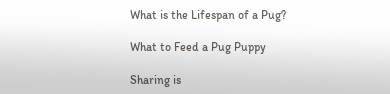What is the Lifespan of a Pug?

What to Feed a Pug Puppy

Sharing is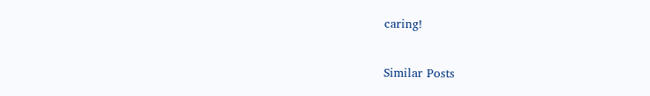caring!

Similar Posts